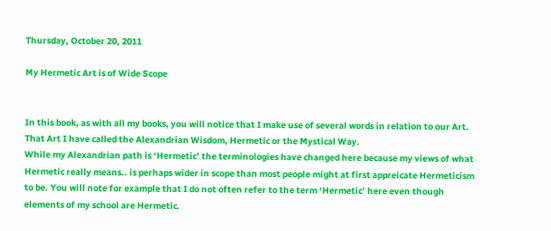Thursday, October 20, 2011

My Hermetic Art is of Wide Scope


In this book, as with all my books, you will notice that I make use of several words in relation to our Art. That Art I have called the Alexandrian Wisdom, Hermetic or the Mystical Way.
While my Alexandrian path is ‘Hermetic’ the terminologies have changed here because my views of what Hermetic really means.. is perhaps wider in scope than most people might at first appreicate Hermeticism to be. You will note for example that I do not often refer to the term ‘Hermetic’ here even though elements of my school are Hermetic.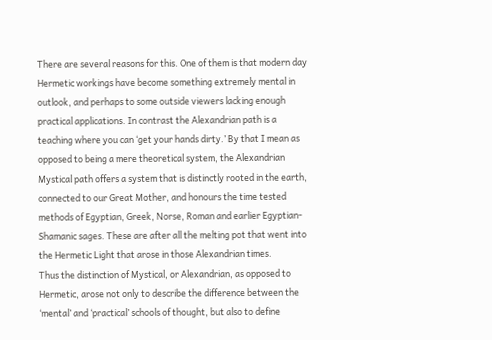There are several reasons for this. One of them is that modern day Hermetic workings have become something extremely mental in outlook, and perhaps to some outside viewers lacking enough practical applications. In contrast the Alexandrian path is a teaching where you can ‘get your hands dirty.’ By that I mean as opposed to being a mere theoretical system, the Alexandrian Mystical path offers a system that is distinctly rooted in the earth, connected to our Great Mother, and honours the time tested methods of Egyptian, Greek, Norse, Roman and earlier Egyptian-Shamanic sages. These are after all the melting pot that went into the Hermetic Light that arose in those Alexandrian times.
Thus the distinction of Mystical, or Alexandrian, as opposed to Hermetic, arose not only to describe the difference between the ‘mental’ and ‘practical’ schools of thought, but also to define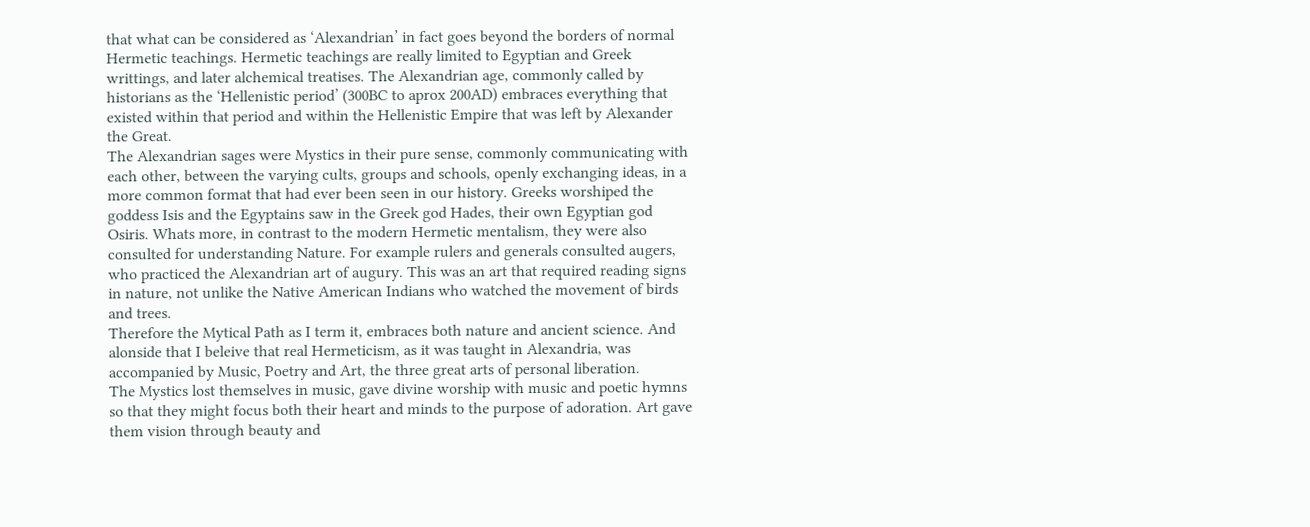that what can be considered as ‘Alexandrian’ in fact goes beyond the borders of normal Hermetic teachings. Hermetic teachings are really limited to Egyptian and Greek writtings, and later alchemical treatises. The Alexandrian age, commonly called by historians as the ‘Hellenistic period’ (300BC to aprox 200AD) embraces everything that existed within that period and within the Hellenistic Empire that was left by Alexander the Great.
The Alexandrian sages were Mystics in their pure sense, commonly communicating with each other, between the varying cults, groups and schools, openly exchanging ideas, in a more common format that had ever been seen in our history. Greeks worshiped the goddess Isis and the Egyptains saw in the Greek god Hades, their own Egyptian god Osiris. Whats more, in contrast to the modern Hermetic mentalism, they were also consulted for understanding Nature. For example rulers and generals consulted augers, who practiced the Alexandrian art of augury. This was an art that required reading signs in nature, not unlike the Native American Indians who watched the movement of birds and trees.
Therefore the Mytical Path as I term it, embraces both nature and ancient science. And alonside that I beleive that real Hermeticism, as it was taught in Alexandria, was accompanied by Music, Poetry and Art, the three great arts of personal liberation.
The Mystics lost themselves in music, gave divine worship with music and poetic hymns so that they might focus both their heart and minds to the purpose of adoration. Art gave them vision through beauty and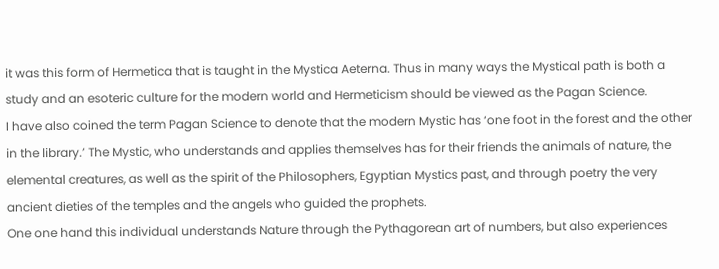it was this form of Hermetica that is taught in the Mystica Aeterna. Thus in many ways the Mystical path is both a study and an esoteric culture for the modern world and Hermeticism should be viewed as the Pagan Science.
I have also coined the term Pagan Science to denote that the modern Mystic has ‘one foot in the forest and the other in the library.’ The Mystic, who understands and applies themselves has for their friends the animals of nature, the elemental creatures, as well as the spirit of the Philosophers, Egyptian Mystics past, and through poetry the very ancient dieties of the temples and the angels who guided the prophets.
One one hand this individual understands Nature through the Pythagorean art of numbers, but also experiences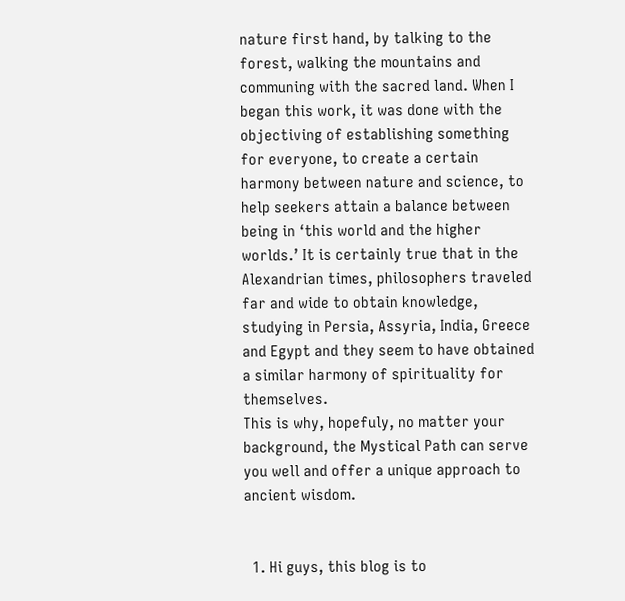nature first hand, by talking to the forest, walking the mountains and communing with the sacred land. When I began this work, it was done with the objectiving of establishing something for everyone, to create a certain harmony between nature and science, to help seekers attain a balance between being in ‘this world and the higher worlds.’ It is certainly true that in the Alexandrian times, philosophers traveled far and wide to obtain knowledge, studying in Persia, Assyria, India, Greece and Egypt and they seem to have obtained a similar harmony of spirituality for themselves.
This is why, hopefuly, no matter your background, the Mystical Path can serve you well and offer a unique approach to ancient wisdom.


  1. Hi guys, this blog is to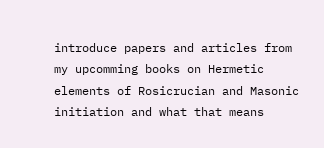introduce papers and articles from my upcomming books on Hermetic elements of Rosicrucian and Masonic initiation and what that means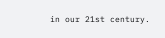in our 21st century.